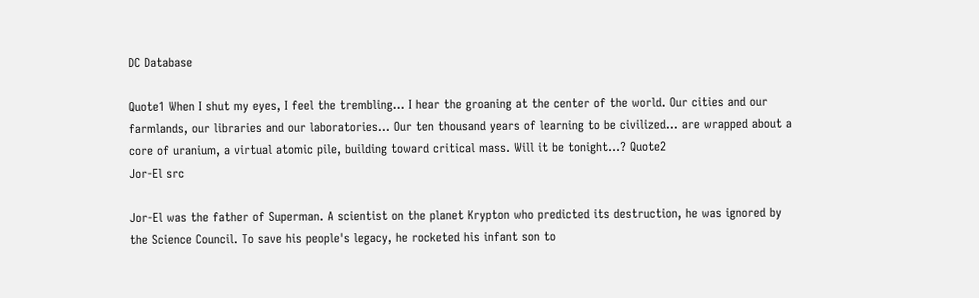DC Database

Quote1 When I shut my eyes, I feel the trembling... I hear the groaning at the center of the world. Our cities and our farmlands, our libraries and our laboratories... Our ten thousand years of learning to be civilized... are wrapped about a core of uranium, a virtual atomic pile, building toward critical mass. Will it be tonight...? Quote2
Jor-El src

Jor-El was the father of Superman. A scientist on the planet Krypton who predicted its destruction, he was ignored by the Science Council. To save his people's legacy, he rocketed his infant son to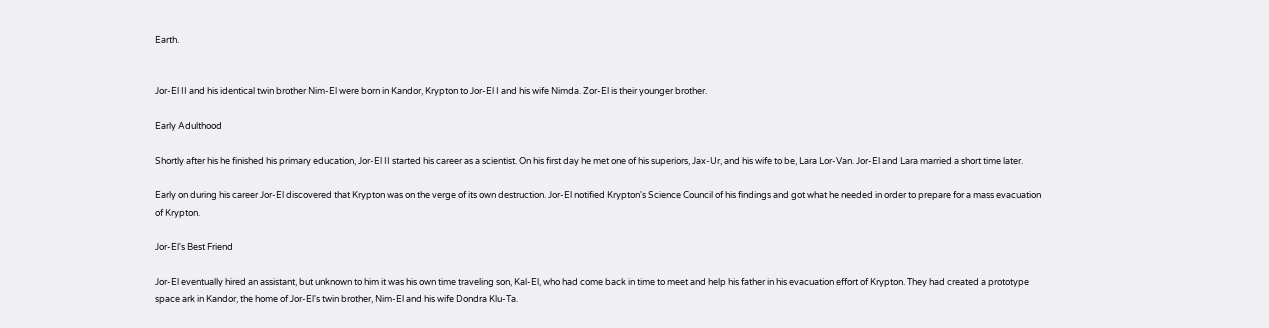Earth.


Jor-El II and his identical twin brother Nim-El were born in Kandor, Krypton to Jor-El I and his wife Nimda. Zor-El is their younger brother.

Early Adulthood

Shortly after his he finished his primary education, Jor-El II started his career as a scientist. On his first day he met one of his superiors, Jax-Ur, and his wife to be, Lara Lor-Van. Jor-El and Lara married a short time later.

Early on during his career Jor-El discovered that Krypton was on the verge of its own destruction. Jor-El notified Krypton's Science Council of his findings and got what he needed in order to prepare for a mass evacuation of Krypton.

Jor-El's Best Friend

Jor-El eventually hired an assistant, but unknown to him it was his own time traveling son, Kal-El, who had come back in time to meet and help his father in his evacuation effort of Krypton. They had created a prototype space ark in Kandor, the home of Jor-El's twin brother, Nim-El and his wife Dondra Klu-Ta.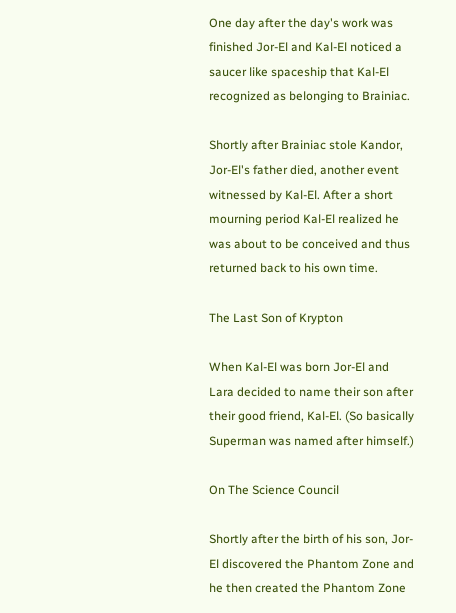One day after the day's work was finished Jor-El and Kal-El noticed a saucer like spaceship that Kal-El recognized as belonging to Brainiac.

Shortly after Brainiac stole Kandor, Jor-El's father died, another event witnessed by Kal-El. After a short mourning period Kal-El realized he was about to be conceived and thus returned back to his own time.

The Last Son of Krypton

When Kal-El was born Jor-El and Lara decided to name their son after their good friend, Kal-El. (So basically Superman was named after himself.)

On The Science Council

Shortly after the birth of his son, Jor-El discovered the Phantom Zone and he then created the Phantom Zone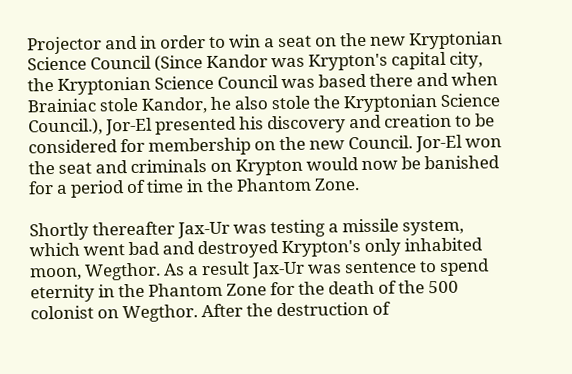Projector and in order to win a seat on the new Kryptonian Science Council (Since Kandor was Krypton's capital city, the Kryptonian Science Council was based there and when Brainiac stole Kandor, he also stole the Kryptonian Science Council.), Jor-El presented his discovery and creation to be considered for membership on the new Council. Jor-El won the seat and criminals on Krypton would now be banished for a period of time in the Phantom Zone.

Shortly thereafter Jax-Ur was testing a missile system, which went bad and destroyed Krypton's only inhabited moon, Wegthor. As a result Jax-Ur was sentence to spend eternity in the Phantom Zone for the death of the 500 colonist on Wegthor. After the destruction of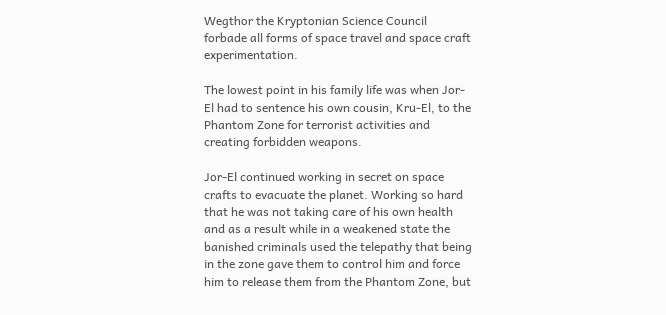Wegthor the Kryptonian Science Council forbade all forms of space travel and space craft experimentation.

The lowest point in his family life was when Jor-El had to sentence his own cousin, Kru-El, to the Phantom Zone for terrorist activities and creating forbidden weapons.

Jor-El continued working in secret on space crafts to evacuate the planet. Working so hard that he was not taking care of his own health and as a result while in a weakened state the banished criminals used the telepathy that being in the zone gave them to control him and force him to release them from the Phantom Zone, but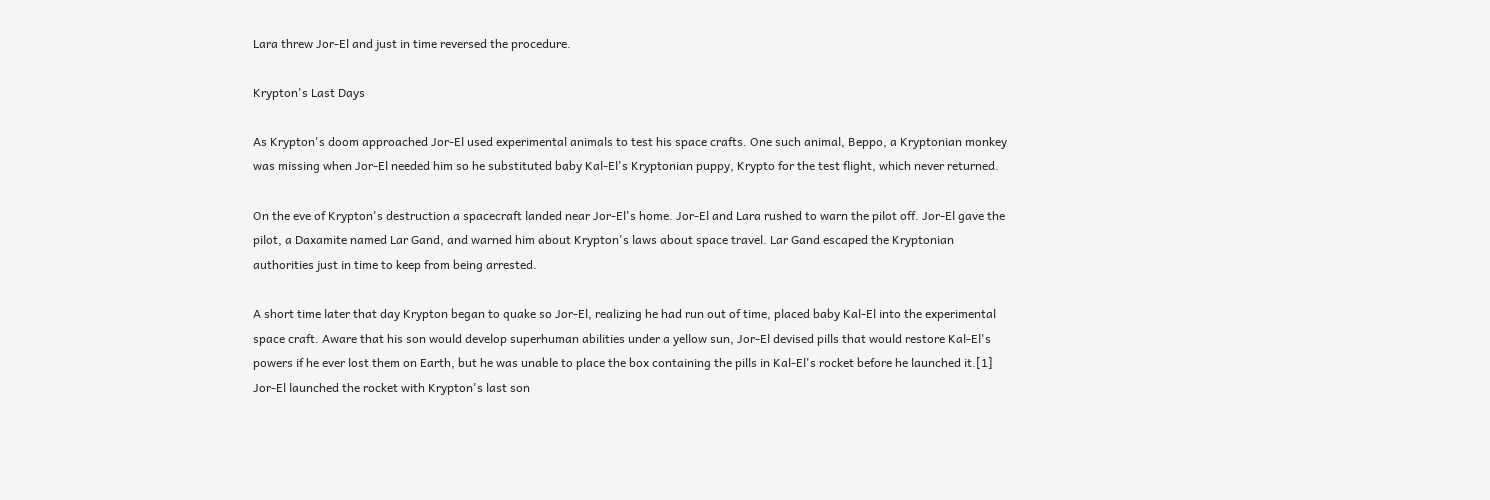Lara threw Jor-El and just in time reversed the procedure.

Krypton's Last Days

As Krypton's doom approached Jor-El used experimental animals to test his space crafts. One such animal, Beppo, a Kryptonian monkey was missing when Jor-El needed him so he substituted baby Kal-El's Kryptonian puppy, Krypto for the test flight, which never returned.

On the eve of Krypton's destruction a spacecraft landed near Jor-El's home. Jor-El and Lara rushed to warn the pilot off. Jor-El gave the pilot, a Daxamite named Lar Gand, and warned him about Krypton's laws about space travel. Lar Gand escaped the Kryptonian authorities just in time to keep from being arrested.

A short time later that day Krypton began to quake so Jor-El, realizing he had run out of time, placed baby Kal-El into the experimental space craft. Aware that his son would develop superhuman abilities under a yellow sun, Jor-El devised pills that would restore Kal-El's powers if he ever lost them on Earth, but he was unable to place the box containing the pills in Kal-El's rocket before he launched it.[1] Jor-El launched the rocket with Krypton's last son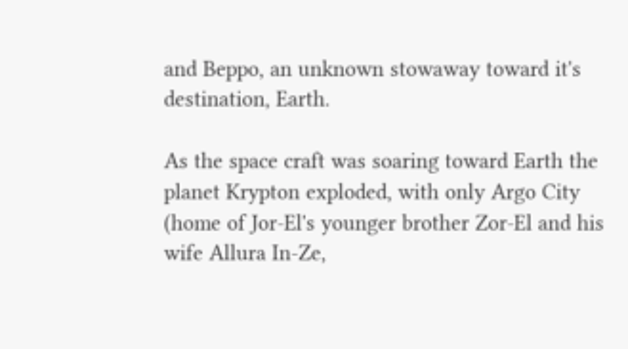and Beppo, an unknown stowaway toward it's destination, Earth.

As the space craft was soaring toward Earth the planet Krypton exploded, with only Argo City (home of Jor-El's younger brother Zor-El and his wife Allura In-Ze,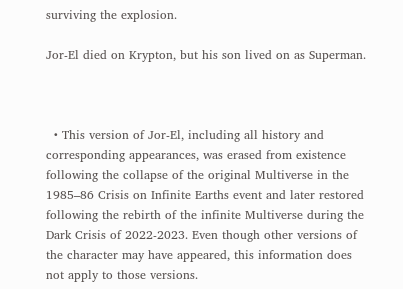surviving the explosion.

Jor-El died on Krypton, but his son lived on as Superman.



  • This version of Jor-El, including all history and corresponding appearances, was erased from existence following the collapse of the original Multiverse in the 1985–86 Crisis on Infinite Earths event and later restored following the rebirth of the infinite Multiverse during the Dark Crisis of 2022-2023. Even though other versions of the character may have appeared, this information does not apply to those versions.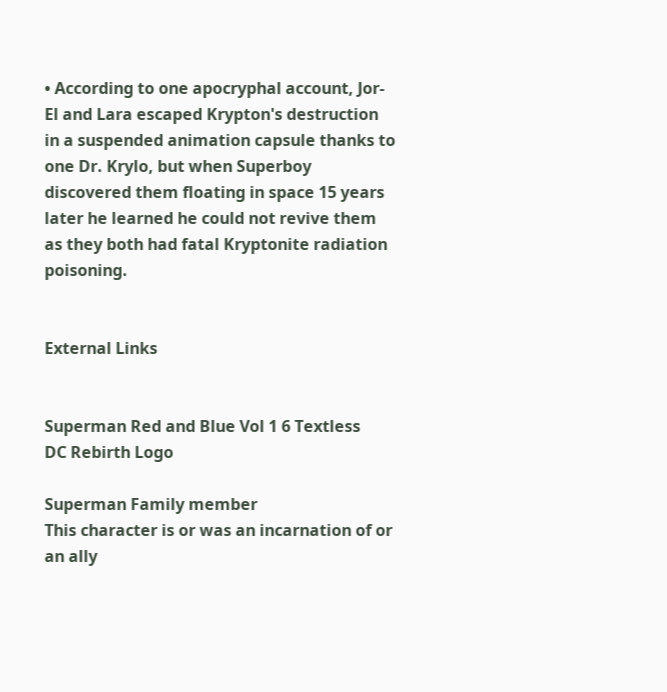• According to one apocryphal account, Jor-El and Lara escaped Krypton's destruction in a suspended animation capsule thanks to one Dr. Krylo, but when Superboy discovered them floating in space 15 years later he learned he could not revive them as they both had fatal Kryptonite radiation poisoning.


External Links


Superman Red and Blue Vol 1 6 Textless
DC Rebirth Logo

Superman Family member
This character is or was an incarnation of or an ally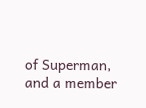of Superman, and a member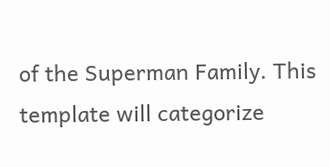of the Superman Family. This template will categorize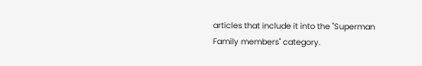articles that include it into the "Superman Family members" category.